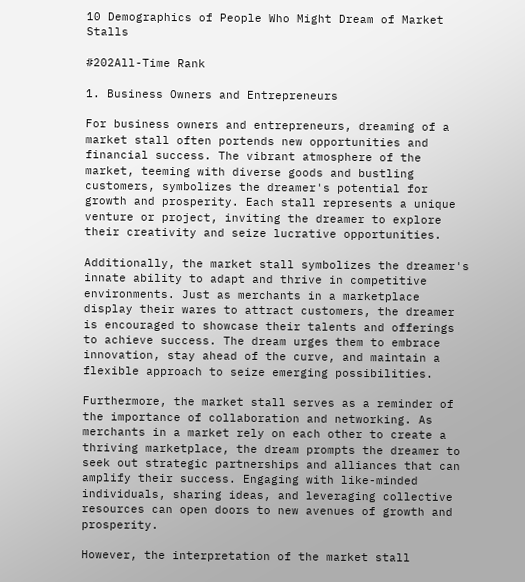10 Demographics of People Who Might Dream of Market Stalls

#202All-Time Rank

1. Business Owners and Entrepreneurs

For business owners and entrepreneurs, dreaming of a market stall often portends new opportunities and financial success. The vibrant atmosphere of the market, teeming with diverse goods and bustling customers, symbolizes the dreamer's potential for growth and prosperity. Each stall represents a unique venture or project, inviting the dreamer to explore their creativity and seize lucrative opportunities.

Additionally, the market stall symbolizes the dreamer's innate ability to adapt and thrive in competitive environments. Just as merchants in a marketplace display their wares to attract customers, the dreamer is encouraged to showcase their talents and offerings to achieve success. The dream urges them to embrace innovation, stay ahead of the curve, and maintain a flexible approach to seize emerging possibilities.

Furthermore, the market stall serves as a reminder of the importance of collaboration and networking. As merchants in a market rely on each other to create a thriving marketplace, the dream prompts the dreamer to seek out strategic partnerships and alliances that can amplify their success. Engaging with like-minded individuals, sharing ideas, and leveraging collective resources can open doors to new avenues of growth and prosperity.

However, the interpretation of the market stall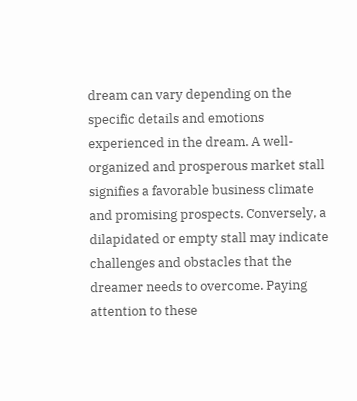dream can vary depending on the specific details and emotions experienced in the dream. A well-organized and prosperous market stall signifies a favorable business climate and promising prospects. Conversely, a dilapidated or empty stall may indicate challenges and obstacles that the dreamer needs to overcome. Paying attention to these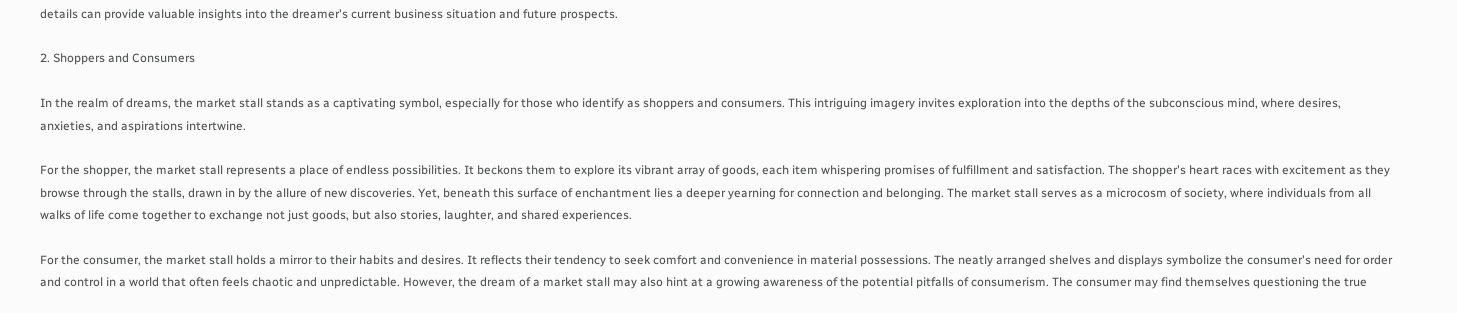details can provide valuable insights into the dreamer's current business situation and future prospects.

2. Shoppers and Consumers

In the realm of dreams, the market stall stands as a captivating symbol, especially for those who identify as shoppers and consumers. This intriguing imagery invites exploration into the depths of the subconscious mind, where desires, anxieties, and aspirations intertwine.

For the shopper, the market stall represents a place of endless possibilities. It beckons them to explore its vibrant array of goods, each item whispering promises of fulfillment and satisfaction. The shopper's heart races with excitement as they browse through the stalls, drawn in by the allure of new discoveries. Yet, beneath this surface of enchantment lies a deeper yearning for connection and belonging. The market stall serves as a microcosm of society, where individuals from all walks of life come together to exchange not just goods, but also stories, laughter, and shared experiences.

For the consumer, the market stall holds a mirror to their habits and desires. It reflects their tendency to seek comfort and convenience in material possessions. The neatly arranged shelves and displays symbolize the consumer's need for order and control in a world that often feels chaotic and unpredictable. However, the dream of a market stall may also hint at a growing awareness of the potential pitfalls of consumerism. The consumer may find themselves questioning the true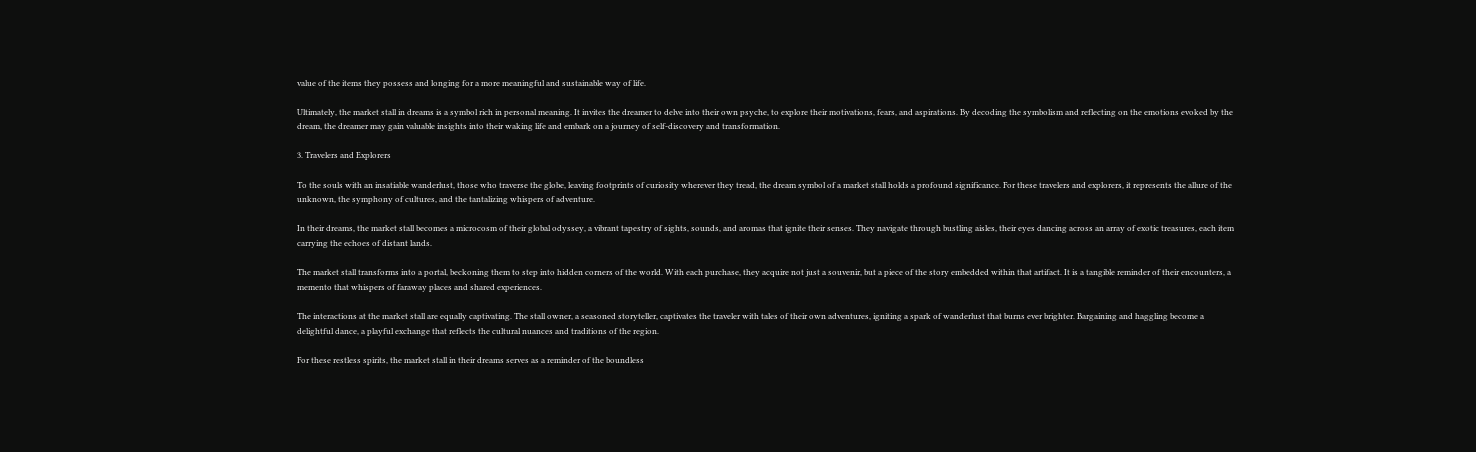value of the items they possess and longing for a more meaningful and sustainable way of life.

Ultimately, the market stall in dreams is a symbol rich in personal meaning. It invites the dreamer to delve into their own psyche, to explore their motivations, fears, and aspirations. By decoding the symbolism and reflecting on the emotions evoked by the dream, the dreamer may gain valuable insights into their waking life and embark on a journey of self-discovery and transformation.

3. Travelers and Explorers

To the souls with an insatiable wanderlust, those who traverse the globe, leaving footprints of curiosity wherever they tread, the dream symbol of a market stall holds a profound significance. For these travelers and explorers, it represents the allure of the unknown, the symphony of cultures, and the tantalizing whispers of adventure.

In their dreams, the market stall becomes a microcosm of their global odyssey, a vibrant tapestry of sights, sounds, and aromas that ignite their senses. They navigate through bustling aisles, their eyes dancing across an array of exotic treasures, each item carrying the echoes of distant lands.

The market stall transforms into a portal, beckoning them to step into hidden corners of the world. With each purchase, they acquire not just a souvenir, but a piece of the story embedded within that artifact. It is a tangible reminder of their encounters, a memento that whispers of faraway places and shared experiences.

The interactions at the market stall are equally captivating. The stall owner, a seasoned storyteller, captivates the traveler with tales of their own adventures, igniting a spark of wanderlust that burns ever brighter. Bargaining and haggling become a delightful dance, a playful exchange that reflects the cultural nuances and traditions of the region.

For these restless spirits, the market stall in their dreams serves as a reminder of the boundless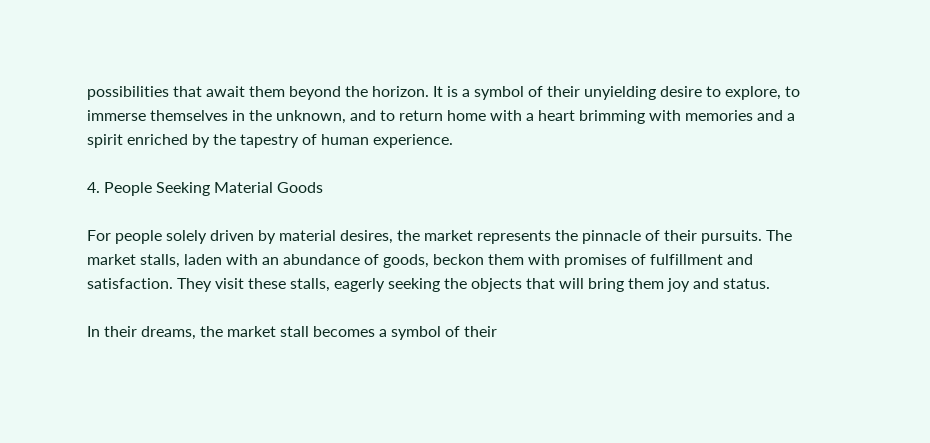possibilities that await them beyond the horizon. It is a symbol of their unyielding desire to explore, to immerse themselves in the unknown, and to return home with a heart brimming with memories and a spirit enriched by the tapestry of human experience.

4. People Seeking Material Goods

For people solely driven by material desires, the market represents the pinnacle of their pursuits. The market stalls, laden with an abundance of goods, beckon them with promises of fulfillment and satisfaction. They visit these stalls, eagerly seeking the objects that will bring them joy and status.

In their dreams, the market stall becomes a symbol of their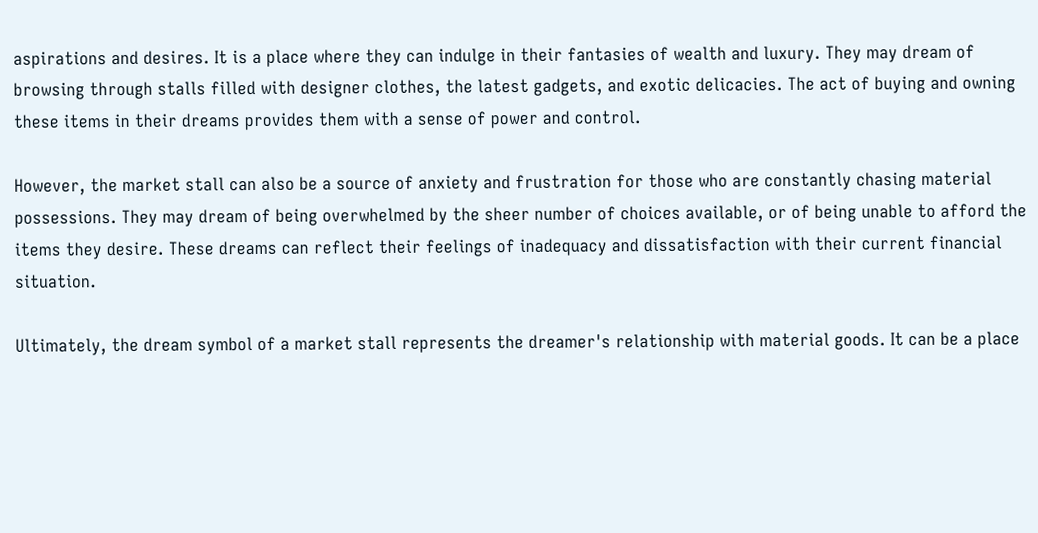aspirations and desires. It is a place where they can indulge in their fantasies of wealth and luxury. They may dream of browsing through stalls filled with designer clothes, the latest gadgets, and exotic delicacies. The act of buying and owning these items in their dreams provides them with a sense of power and control.

However, the market stall can also be a source of anxiety and frustration for those who are constantly chasing material possessions. They may dream of being overwhelmed by the sheer number of choices available, or of being unable to afford the items they desire. These dreams can reflect their feelings of inadequacy and dissatisfaction with their current financial situation.

Ultimately, the dream symbol of a market stall represents the dreamer's relationship with material goods. It can be a place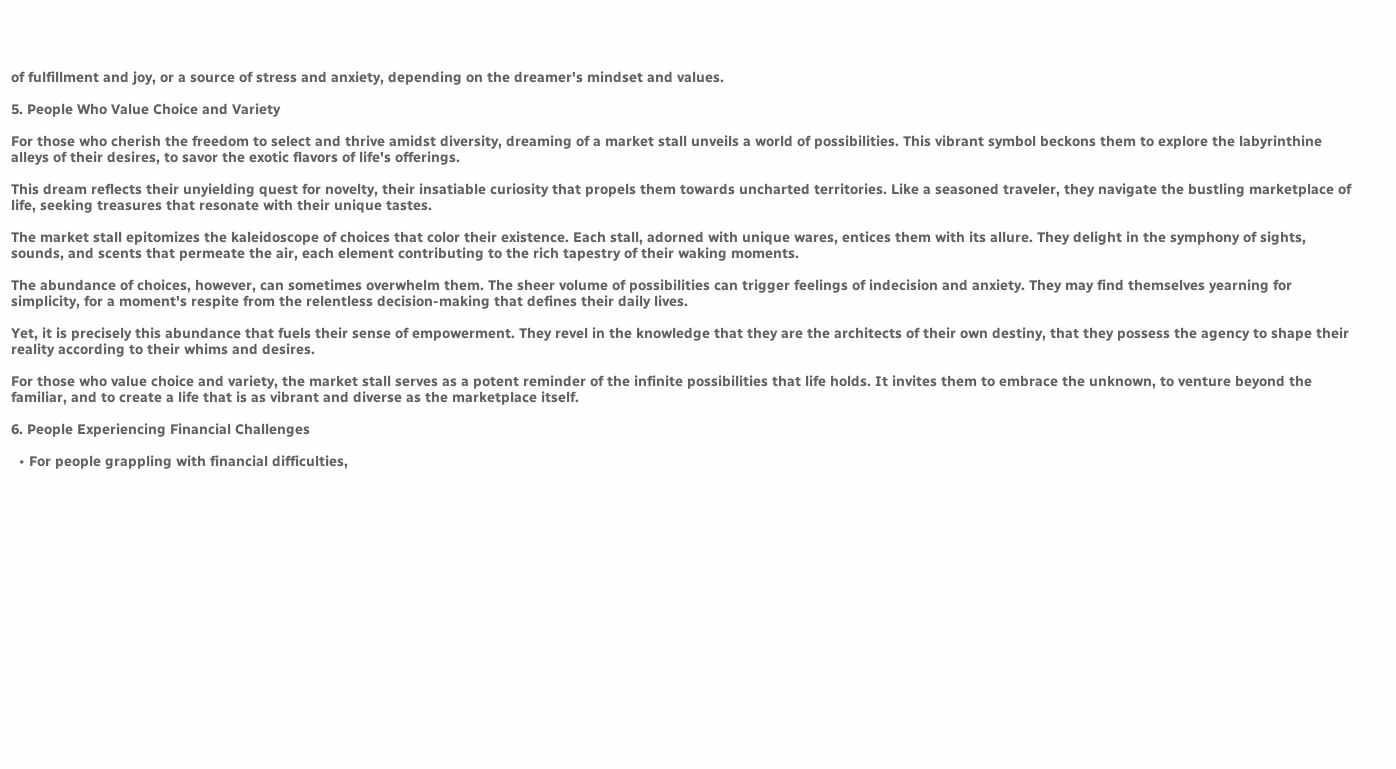of fulfillment and joy, or a source of stress and anxiety, depending on the dreamer's mindset and values.

5. People Who Value Choice and Variety

For those who cherish the freedom to select and thrive amidst diversity, dreaming of a market stall unveils a world of possibilities. This vibrant symbol beckons them to explore the labyrinthine alleys of their desires, to savor the exotic flavors of life's offerings.

This dream reflects their unyielding quest for novelty, their insatiable curiosity that propels them towards uncharted territories. Like a seasoned traveler, they navigate the bustling marketplace of life, seeking treasures that resonate with their unique tastes.

The market stall epitomizes the kaleidoscope of choices that color their existence. Each stall, adorned with unique wares, entices them with its allure. They delight in the symphony of sights, sounds, and scents that permeate the air, each element contributing to the rich tapestry of their waking moments.

The abundance of choices, however, can sometimes overwhelm them. The sheer volume of possibilities can trigger feelings of indecision and anxiety. They may find themselves yearning for simplicity, for a moment's respite from the relentless decision-making that defines their daily lives.

Yet, it is precisely this abundance that fuels their sense of empowerment. They revel in the knowledge that they are the architects of their own destiny, that they possess the agency to shape their reality according to their whims and desires.

For those who value choice and variety, the market stall serves as a potent reminder of the infinite possibilities that life holds. It invites them to embrace the unknown, to venture beyond the familiar, and to create a life that is as vibrant and diverse as the marketplace itself.

6. People Experiencing Financial Challenges

  • For people grappling with financial difficulties,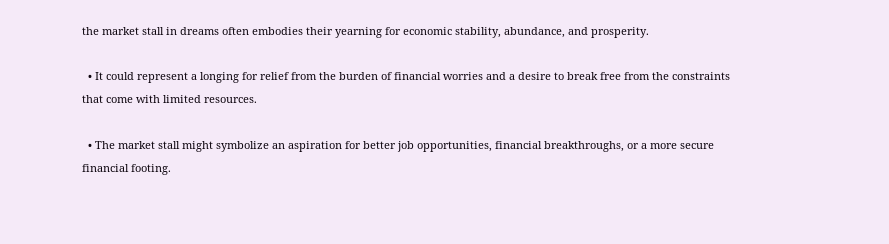the market stall in dreams often embodies their yearning for economic stability, abundance, and prosperity.

  • It could represent a longing for relief from the burden of financial worries and a desire to break free from the constraints that come with limited resources.

  • The market stall might symbolize an aspiration for better job opportunities, financial breakthroughs, or a more secure financial footing.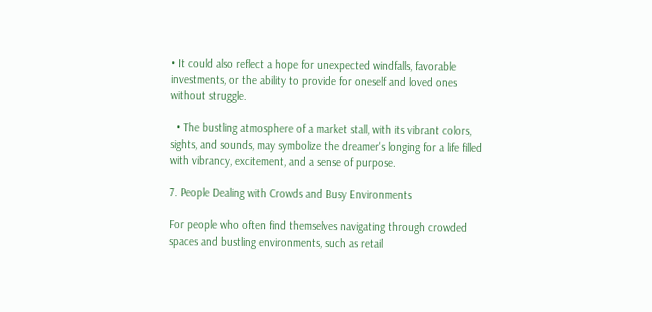• It could also reflect a hope for unexpected windfalls, favorable investments, or the ability to provide for oneself and loved ones without struggle.

  • The bustling atmosphere of a market stall, with its vibrant colors, sights, and sounds, may symbolize the dreamer's longing for a life filled with vibrancy, excitement, and a sense of purpose.

7. People Dealing with Crowds and Busy Environments

For people who often find themselves navigating through crowded spaces and bustling environments, such as retail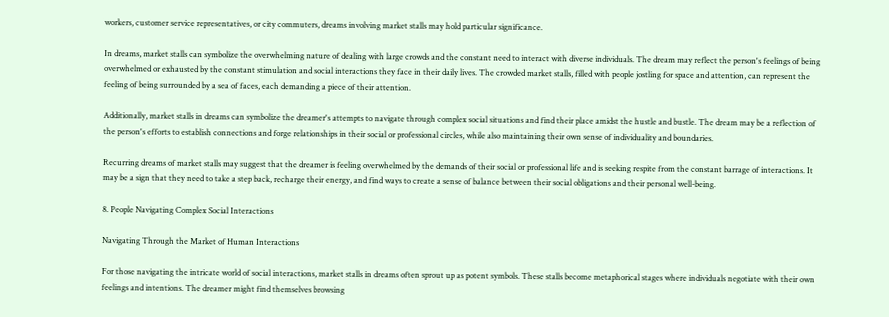workers, customer service representatives, or city commuters, dreams involving market stalls may hold particular significance.

In dreams, market stalls can symbolize the overwhelming nature of dealing with large crowds and the constant need to interact with diverse individuals. The dream may reflect the person's feelings of being overwhelmed or exhausted by the constant stimulation and social interactions they face in their daily lives. The crowded market stalls, filled with people jostling for space and attention, can represent the feeling of being surrounded by a sea of faces, each demanding a piece of their attention.

Additionally, market stalls in dreams can symbolize the dreamer's attempts to navigate through complex social situations and find their place amidst the hustle and bustle. The dream may be a reflection of the person's efforts to establish connections and forge relationships in their social or professional circles, while also maintaining their own sense of individuality and boundaries.

Recurring dreams of market stalls may suggest that the dreamer is feeling overwhelmed by the demands of their social or professional life and is seeking respite from the constant barrage of interactions. It may be a sign that they need to take a step back, recharge their energy, and find ways to create a sense of balance between their social obligations and their personal well-being.

8. People Navigating Complex Social Interactions

Navigating Through the Market of Human Interactions

For those navigating the intricate world of social interactions, market stalls in dreams often sprout up as potent symbols. These stalls become metaphorical stages where individuals negotiate with their own feelings and intentions. The dreamer might find themselves browsing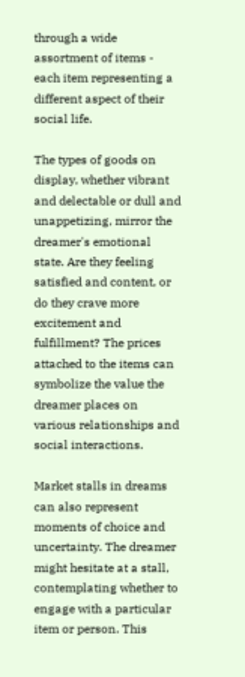through a wide assortment of items - each item representing a different aspect of their social life.

The types of goods on display, whether vibrant and delectable or dull and unappetizing, mirror the dreamer's emotional state. Are they feeling satisfied and content, or do they crave more excitement and fulfillment? The prices attached to the items can symbolize the value the dreamer places on various relationships and social interactions.

Market stalls in dreams can also represent moments of choice and uncertainty. The dreamer might hesitate at a stall, contemplating whether to engage with a particular item or person. This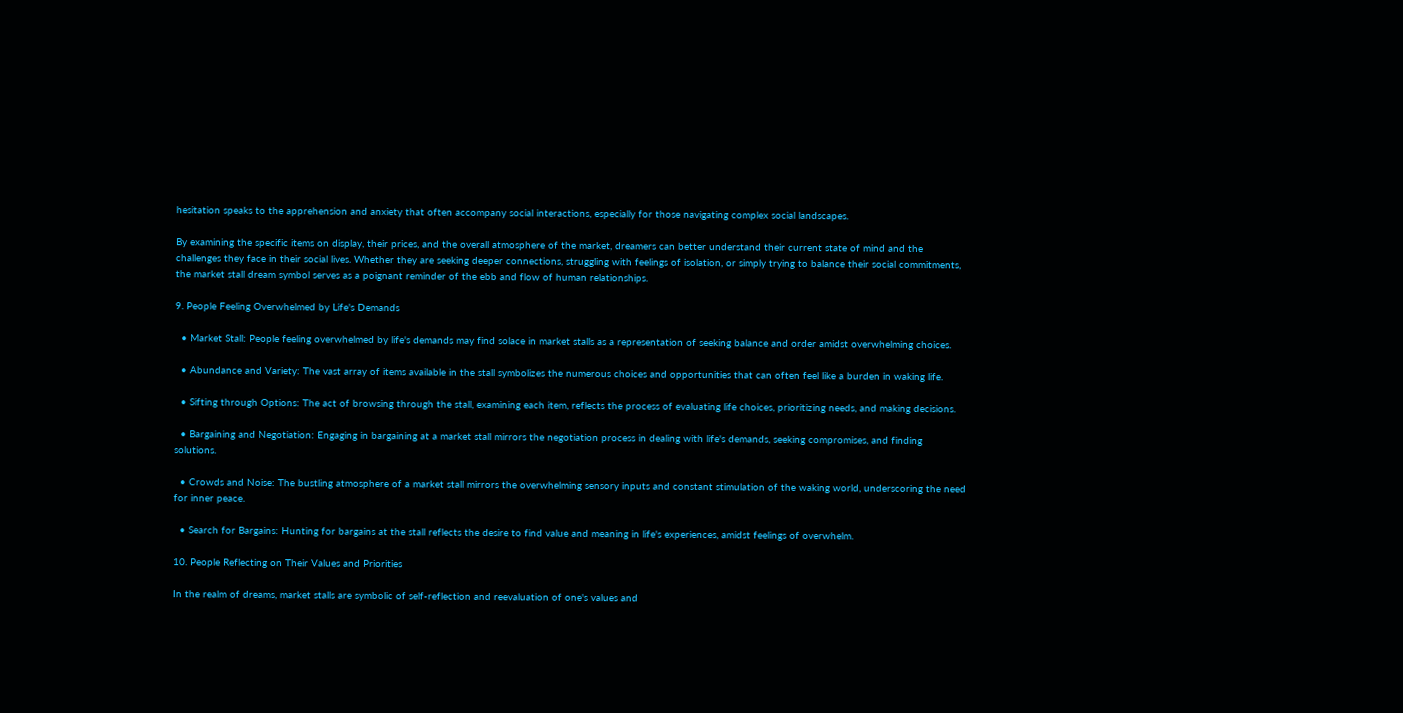hesitation speaks to the apprehension and anxiety that often accompany social interactions, especially for those navigating complex social landscapes.

By examining the specific items on display, their prices, and the overall atmosphere of the market, dreamers can better understand their current state of mind and the challenges they face in their social lives. Whether they are seeking deeper connections, struggling with feelings of isolation, or simply trying to balance their social commitments, the market stall dream symbol serves as a poignant reminder of the ebb and flow of human relationships.

9. People Feeling Overwhelmed by Life's Demands

  • Market Stall: People feeling overwhelmed by life's demands may find solace in market stalls as a representation of seeking balance and order amidst overwhelming choices.

  • Abundance and Variety: The vast array of items available in the stall symbolizes the numerous choices and opportunities that can often feel like a burden in waking life.

  • Sifting through Options: The act of browsing through the stall, examining each item, reflects the process of evaluating life choices, prioritizing needs, and making decisions.

  • Bargaining and Negotiation: Engaging in bargaining at a market stall mirrors the negotiation process in dealing with life's demands, seeking compromises, and finding solutions.

  • Crowds and Noise: The bustling atmosphere of a market stall mirrors the overwhelming sensory inputs and constant stimulation of the waking world, underscoring the need for inner peace.

  • Search for Bargains: Hunting for bargains at the stall reflects the desire to find value and meaning in life's experiences, amidst feelings of overwhelm.

10. People Reflecting on Their Values and Priorities

In the realm of dreams, market stalls are symbolic of self-reflection and reevaluation of one's values and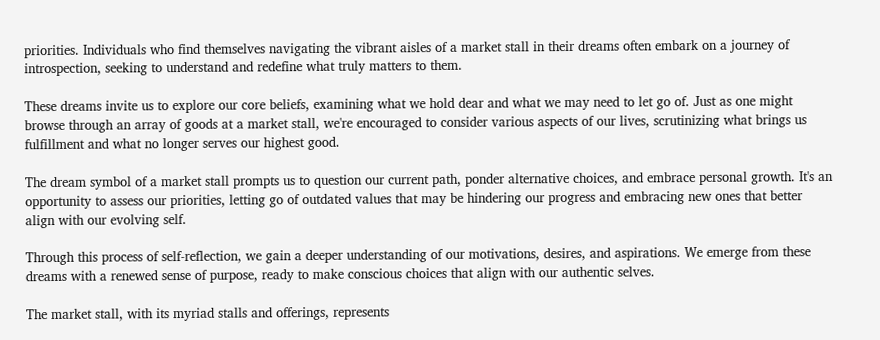priorities. Individuals who find themselves navigating the vibrant aisles of a market stall in their dreams often embark on a journey of introspection, seeking to understand and redefine what truly matters to them.

These dreams invite us to explore our core beliefs, examining what we hold dear and what we may need to let go of. Just as one might browse through an array of goods at a market stall, we're encouraged to consider various aspects of our lives, scrutinizing what brings us fulfillment and what no longer serves our highest good.

The dream symbol of a market stall prompts us to question our current path, ponder alternative choices, and embrace personal growth. It's an opportunity to assess our priorities, letting go of outdated values that may be hindering our progress and embracing new ones that better align with our evolving self.

Through this process of self-reflection, we gain a deeper understanding of our motivations, desires, and aspirations. We emerge from these dreams with a renewed sense of purpose, ready to make conscious choices that align with our authentic selves.

The market stall, with its myriad stalls and offerings, represents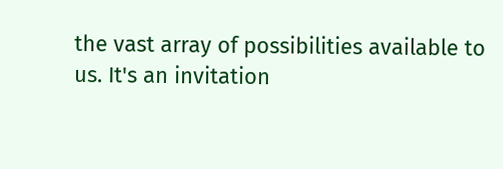the vast array of possibilities available to us. It's an invitation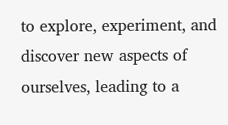to explore, experiment, and discover new aspects of ourselves, leading to a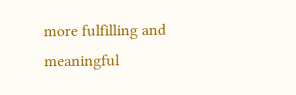more fulfilling and meaningful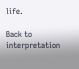life.

Back to interpretation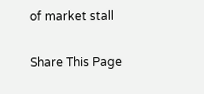of market stall

Share This Page